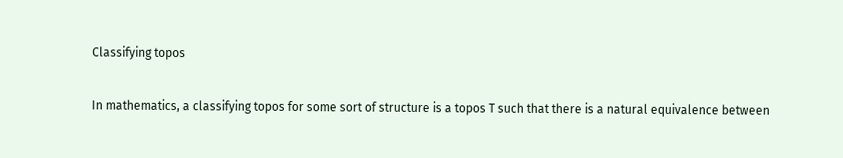Classifying topos

In mathematics, a classifying topos for some sort of structure is a topos T such that there is a natural equivalence between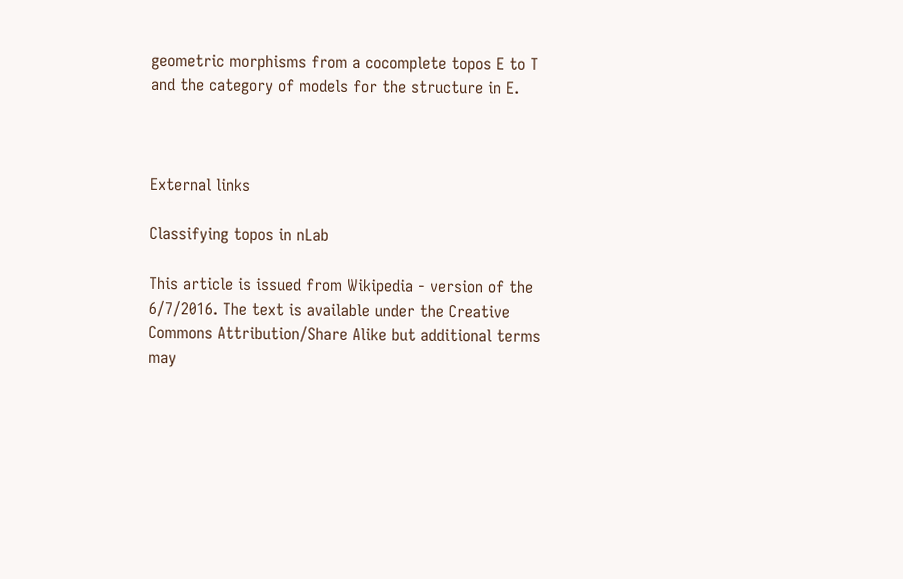geometric morphisms from a cocomplete topos E to T and the category of models for the structure in E.



External links

Classifying topos in nLab

This article is issued from Wikipedia - version of the 6/7/2016. The text is available under the Creative Commons Attribution/Share Alike but additional terms may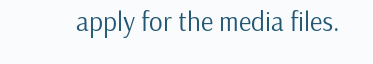apply for the media files.